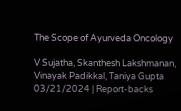The Scope of Ayurveda Oncology

V Sujatha, Skanthesh Lakshmanan, Vinayak Padikkal, Taniya Gupta
03/21/2024 | Report-backs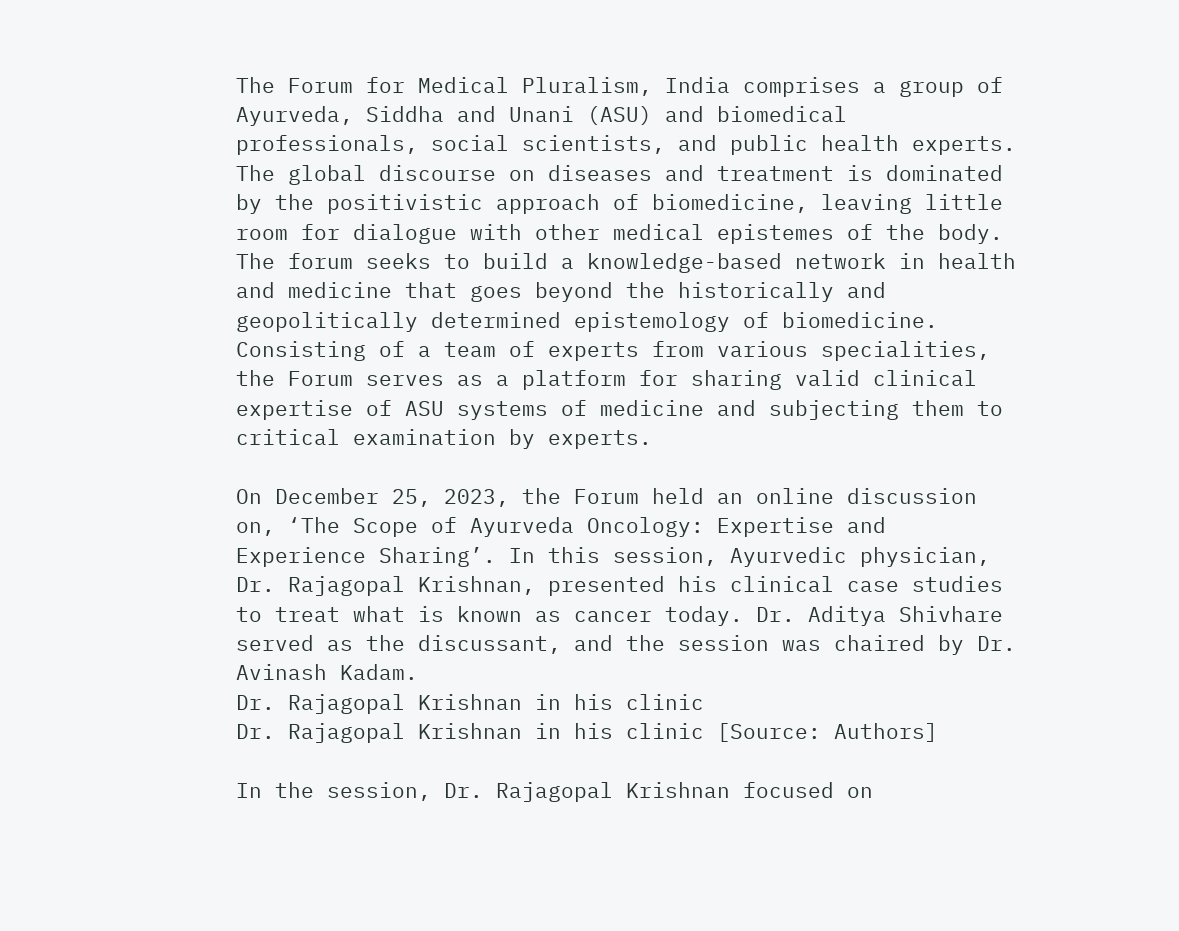The Forum for Medical Pluralism, India comprises a group of Ayurveda, Siddha and Unani (ASU) and biomedical professionals, social scientists, and public health experts. The global discourse on diseases and treatment is dominated by the positivistic approach of biomedicine, leaving little room for dialogue with other medical epistemes of the body.  The forum seeks to build a knowledge-based network in health and medicine that goes beyond the historically and geopolitically determined epistemology of biomedicine. Consisting of a team of experts from various specialities, the Forum serves as a platform for sharing valid clinical expertise of ASU systems of medicine and subjecting them to critical examination by experts.

On December 25, 2023, the Forum held an online discussion on, ‘The Scope of Ayurveda Oncology: Expertise and Experience Sharing’. In this session, Ayurvedic physician, Dr. Rajagopal Krishnan, presented his clinical case studies to treat what is known as cancer today. Dr. Aditya Shivhare served as the discussant, and the session was chaired by Dr. Avinash Kadam.
Dr. Rajagopal Krishnan in his clinic
Dr. Rajagopal Krishnan in his clinic [Source: Authors]

In the session, Dr. Rajagopal Krishnan focused on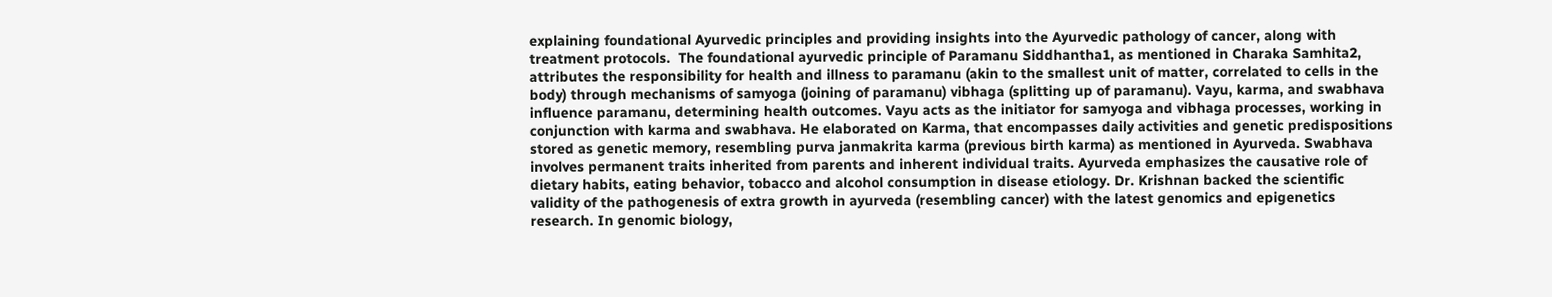explaining foundational Ayurvedic principles and providing insights into the Ayurvedic pathology of cancer, along with treatment protocols.  The foundational ayurvedic principle of Paramanu Siddhantha1, as mentioned in Charaka Samhita2, attributes the responsibility for health and illness to paramanu (akin to the smallest unit of matter, correlated to cells in the body) through mechanisms of samyoga (joining of paramanu) vibhaga (splitting up of paramanu). Vayu, karma, and swabhava influence paramanu, determining health outcomes. Vayu acts as the initiator for samyoga and vibhaga processes, working in conjunction with karma and swabhava. He elaborated on Karma, that encompasses daily activities and genetic predispositions stored as genetic memory, resembling purva janmakrita karma (previous birth karma) as mentioned in Ayurveda. Swabhava involves permanent traits inherited from parents and inherent individual traits. Ayurveda emphasizes the causative role of dietary habits, eating behavior, tobacco and alcohol consumption in disease etiology. Dr. Krishnan backed the scientific validity of the pathogenesis of extra growth in ayurveda (resembling cancer) with the latest genomics and epigenetics research. In genomic biology,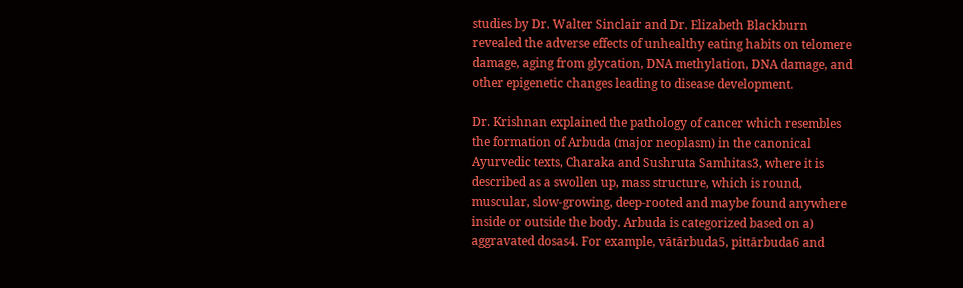studies by Dr. Walter Sinclair and Dr. Elizabeth Blackburn revealed the adverse effects of unhealthy eating habits on telomere damage, aging from glycation, DNA methylation, DNA damage, and other epigenetic changes leading to disease development.

Dr. Krishnan explained the pathology of cancer which resembles the formation of Arbuda (major neoplasm) in the canonical Ayurvedic texts, Charaka and Sushruta Samhitas3, where it is described as a swollen up, mass structure, which is round, muscular, slow-growing, deep-rooted and maybe found anywhere inside or outside the body. Arbuda is categorized based on a) aggravated dosas4. For example, vātārbuda5, pittārbuda6 and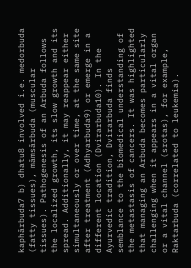kaphārbuda7 b) dhatu8 involved i.e. medorbuda (fatty tissues), māmsārbuda (muscular tissues). Pathogenesis of an Arbuda follows the localized growth, its slow growth and its spread. Additionally, it may reappear either simultaneously or over time, at the same site after treatment (Adhyarbuda9) or emerge in a different location (Dvirarbuda10). In the Ayurvedic tradition, Dvirarbuda finds semblance to the biomedical understanding of the metastasis of cancers. It was highlighted that managing an Arbuda becomes particularly challenging when it appears in a vital organ or a vital channel (srotas), for example, Raktarbuda (correlated to leukemia).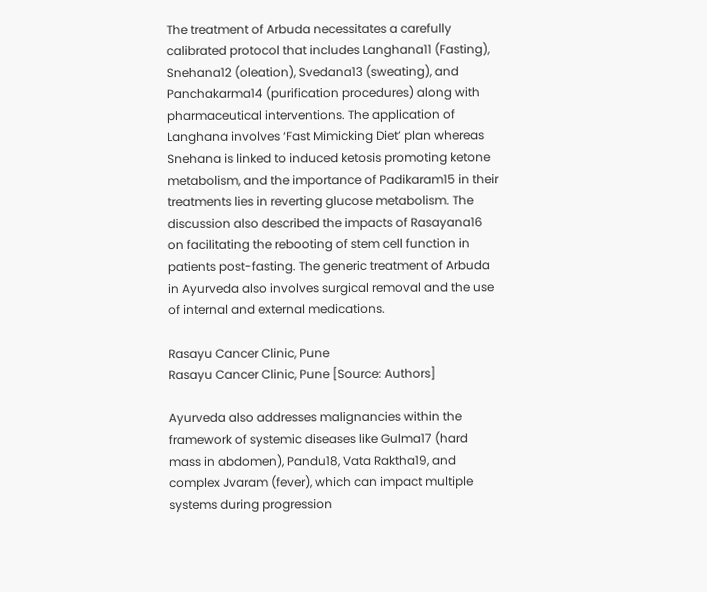The treatment of Arbuda necessitates a carefully calibrated protocol that includes Langhana11 (Fasting), Snehana12 (oleation), Svedana13 (sweating), and Panchakarma14 (purification procedures) along with pharmaceutical interventions. The application of Langhana involves ‘Fast Mimicking Diet’ plan whereas Snehana is linked to induced ketosis promoting ketone metabolism, and the importance of Padikaram15 in their treatments lies in reverting glucose metabolism. The discussion also described the impacts of Rasayana16 on facilitating the rebooting of stem cell function in patients post-fasting. The generic treatment of Arbuda in Ayurveda also involves surgical removal and the use of internal and external medications.

Rasayu Cancer Clinic, Pune
Rasayu Cancer Clinic, Pune [Source: Authors]

Ayurveda also addresses malignancies within the framework of systemic diseases like Gulma17 (hard mass in abdomen), Pandu18, Vata Raktha19, and complex Jvaram (fever), which can impact multiple systems during progression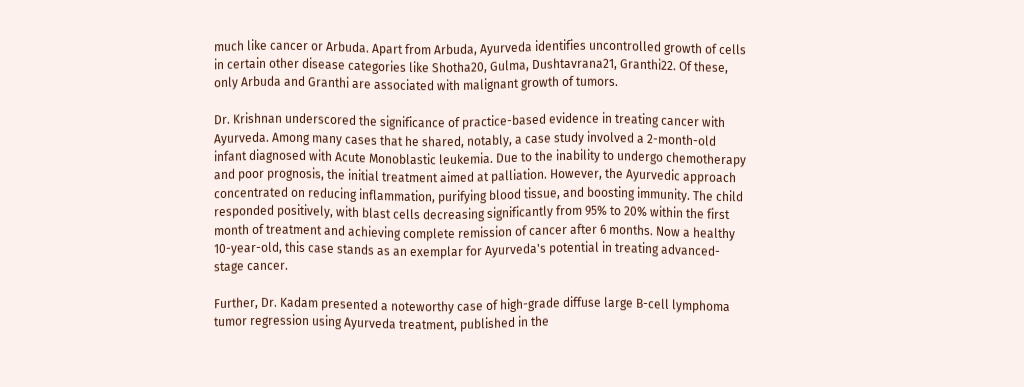much like cancer or Arbuda. Apart from Arbuda, Ayurveda identifies uncontrolled growth of cells in certain other disease categories like Shotha20, Gulma, Dushtavrana21, Granthi22. Of these, only Arbuda and Granthi are associated with malignant growth of tumors.

Dr. Krishnan underscored the significance of practice-based evidence in treating cancer with Ayurveda. Among many cases that he shared, notably, a case study involved a 2-month-old infant diagnosed with Acute Monoblastic leukemia. Due to the inability to undergo chemotherapy and poor prognosis, the initial treatment aimed at palliation. However, the Ayurvedic approach concentrated on reducing inflammation, purifying blood tissue, and boosting immunity. The child responded positively, with blast cells decreasing significantly from 95% to 20% within the first month of treatment and achieving complete remission of cancer after 6 months. Now a healthy 10-year-old, this case stands as an exemplar for Ayurveda's potential in treating advanced-stage cancer.

Further, Dr. Kadam presented a noteworthy case of high-grade diffuse large B-cell lymphoma tumor regression using Ayurveda treatment, published in the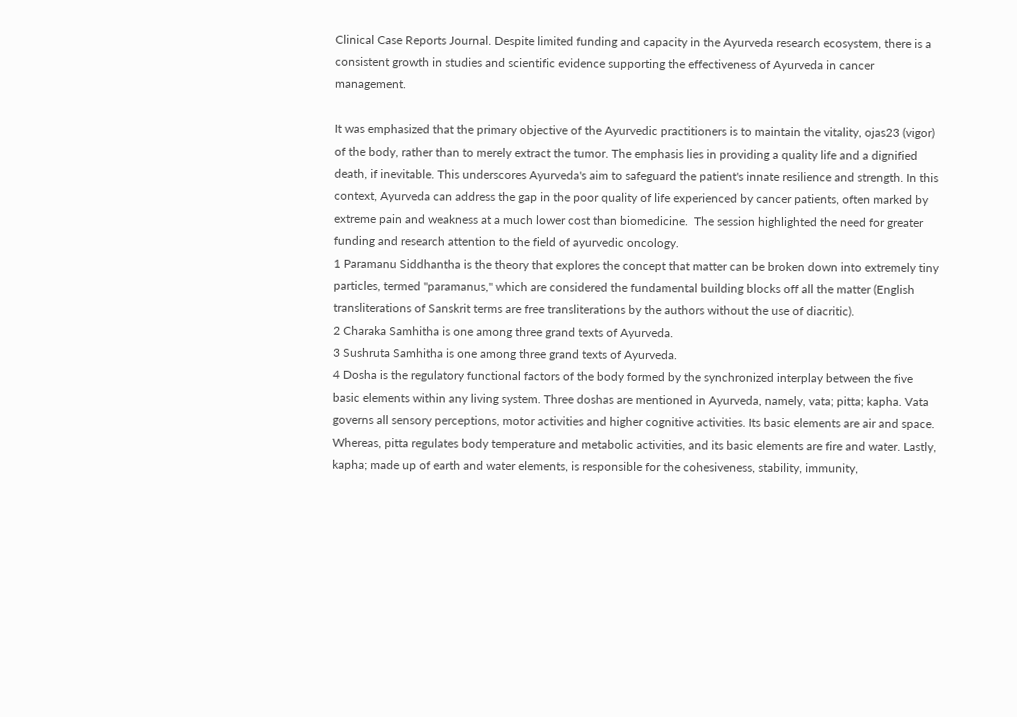Clinical Case Reports Journal. Despite limited funding and capacity in the Ayurveda research ecosystem, there is a consistent growth in studies and scientific evidence supporting the effectiveness of Ayurveda in cancer management.

It was emphasized that the primary objective of the Ayurvedic practitioners is to maintain the vitality, ojas23 (vigor) of the body, rather than to merely extract the tumor. The emphasis lies in providing a quality life and a dignified death, if inevitable. This underscores Ayurveda's aim to safeguard the patient's innate resilience and strength. In this context, Ayurveda can address the gap in the poor quality of life experienced by cancer patients, often marked by extreme pain and weakness at a much lower cost than biomedicine.  The session highlighted the need for greater funding and research attention to the field of ayurvedic oncology.
1 Paramanu Siddhantha is the theory that explores the concept that matter can be broken down into extremely tiny particles, termed "paramanus," which are considered the fundamental building blocks off all the matter (English transliterations of Sanskrit terms are free transliterations by the authors without the use of diacritic).
2 Charaka Samhitha is one among three grand texts of Ayurveda.
3 Sushruta Samhitha is one among three grand texts of Ayurveda.
4 Dosha is the regulatory functional factors of the body formed by the synchronized interplay between the five basic elements within any living system. Three doshas are mentioned in Ayurveda, namely, vata; pitta; kapha. Vata governs all sensory perceptions, motor activities and higher cognitive activities. Its basic elements are air and space. Whereas, pitta regulates body temperature and metabolic activities, and its basic elements are fire and water. Lastly, kapha; made up of earth and water elements, is responsible for the cohesiveness, stability, immunity,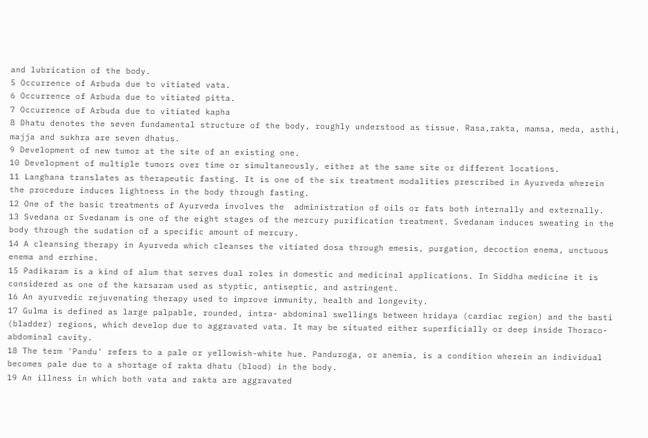and lubrication of the body.
5 Occurrence of Arbuda due to vitiated vata.
6 Occurrence of Arbuda due to vitiated pitta.
7 Occurrence of Arbuda due to vitiated kapha
8 Dhatu denotes the seven fundamental structure of the body, roughly understood as tissue. Rasa,rakta, mamsa, meda, asthi, majja and sukhra are seven dhatus.
9 Development of new tumor at the site of an existing one.
10 Development of multiple tumors over time or simultaneously, either at the same site or different locations.
11 Langhana translates as therapeutic fasting. It is one of the six treatment modalities prescribed in Ayurveda wherein the procedure induces lightness in the body through fasting.
12 One of the basic treatments of Ayurveda involves the  administration of oils or fats both internally and externally.
13 Svedana or Svedanam is one of the eight stages of the mercury purification treatment. Svedanam induces sweating in the body through the sudation of a specific amount of mercury.
14 A cleansing therapy in Ayurveda which cleanses the vitiated dosa through emesis, purgation, decoction enema, unctuous enema and errhine.
15 Padikaram is a kind of alum that serves dual roles in domestic and medicinal applications. In Siddha medicine it is considered as one of the karsaram used as styptic, antiseptic, and astringent.
16 An ayurvedic rejuvenating therapy used to improve immunity, health and longevity.
17 Gulma is defined as large palpable, rounded, intra- abdominal swellings between hridaya (cardiac region) and the basti (bladder) regions, which develop due to aggravated vata. It may be situated either superficially or deep inside Thoraco-abdominal cavity.
18 The term 'Pandu' refers to a pale or yellowish-white hue. Panduroga, or anemia, is a condition wherein an individual becomes pale due to a shortage of rakta dhatu (blood) in the body.
19 An illness in which both vata and rakta are aggravated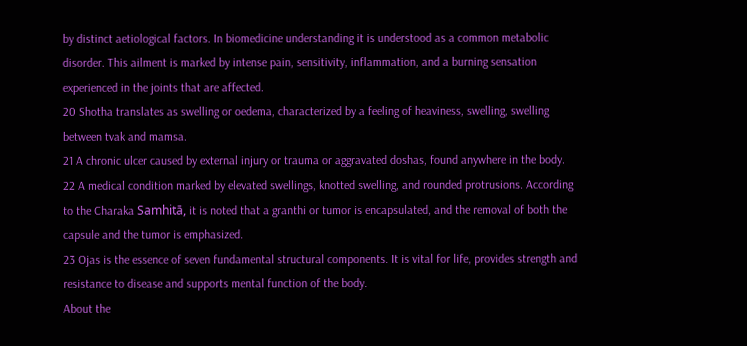by distinct aetiological factors. In biomedicine understanding it is understood as a common metabolic disorder. This ailment is marked by intense pain, sensitivity, inflammation, and a burning sensation experienced in the joints that are affected.
20 Shotha translates as swelling or oedema, characterized by a feeling of heaviness, swelling, swelling between tvak and mamsa.
21 A chronic ulcer caused by external injury or trauma or aggravated doshas, found anywhere in the body.
22 A medical condition marked by elevated swellings, knotted swelling, and rounded protrusions. According to the Charaka Samhitā, it is noted that a granthi or tumor is encapsulated, and the removal of both the capsule and the tumor is emphasized.
23 Ojas is the essence of seven fundamental structural components. It is vital for life, provides strength and resistance to disease and supports mental function of the body.
About the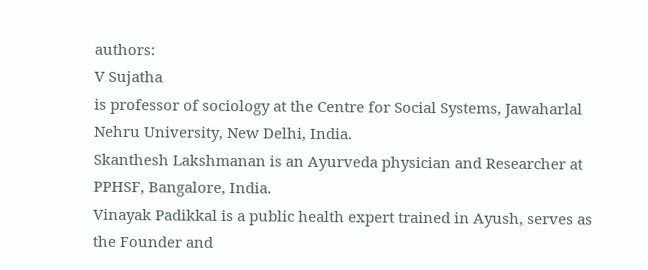authors:
V Sujatha
is professor of sociology at the Centre for Social Systems, Jawaharlal Nehru University, New Delhi, India.
Skanthesh Lakshmanan is an Ayurveda physician and Researcher at PPHSF, Bangalore, India.
Vinayak Padikkal is a public health expert trained in Ayush, serves as the Founder and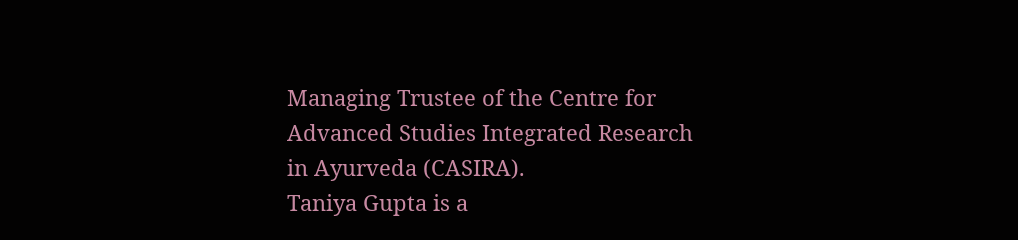Managing Trustee of the Centre for Advanced Studies Integrated Research in Ayurveda (CASIRA).
Taniya Gupta is a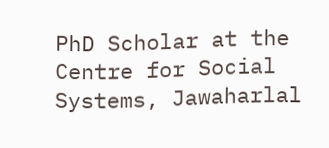PhD Scholar at the Centre for Social Systems, Jawaharlal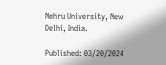Nehru University, New Delhi, India.

Published: 03/20/2024